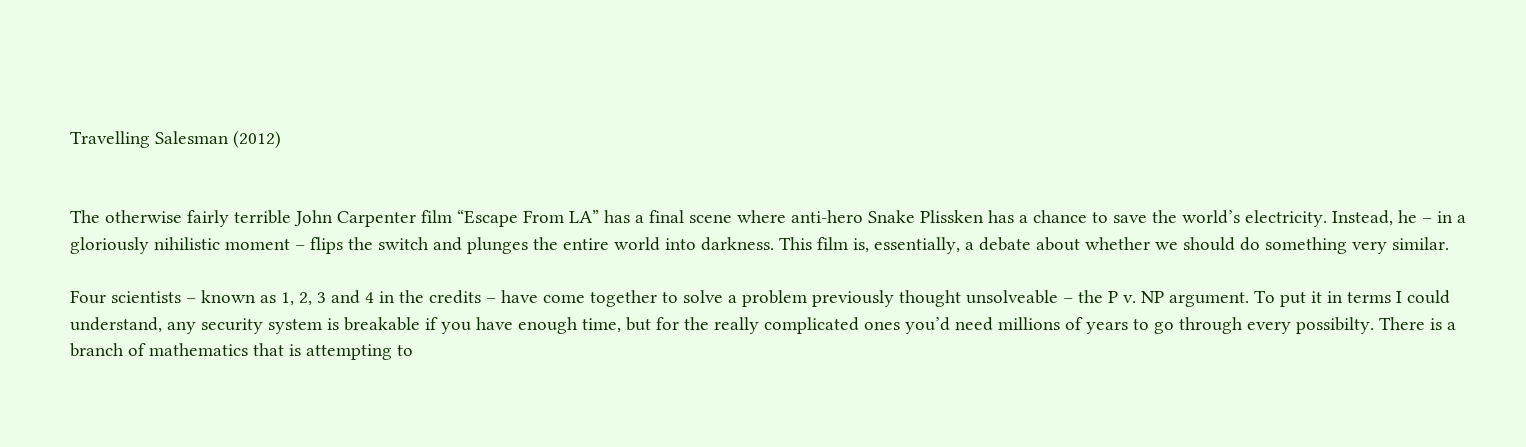Travelling Salesman (2012)


The otherwise fairly terrible John Carpenter film “Escape From LA” has a final scene where anti-hero Snake Plissken has a chance to save the world’s electricity. Instead, he – in a gloriously nihilistic moment – flips the switch and plunges the entire world into darkness. This film is, essentially, a debate about whether we should do something very similar.

Four scientists – known as 1, 2, 3 and 4 in the credits – have come together to solve a problem previously thought unsolveable – the P v. NP argument. To put it in terms I could understand, any security system is breakable if you have enough time, but for the really complicated ones you’d need millions of years to go through every possibilty. There is a branch of mathematics that is attempting to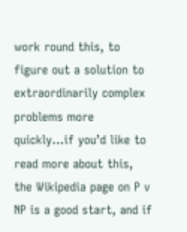work round this, to figure out a solution to extraordinarily complex problems more quickly…if you’d like to read more about this, the Wikipedia page on P v NP is a good start, and if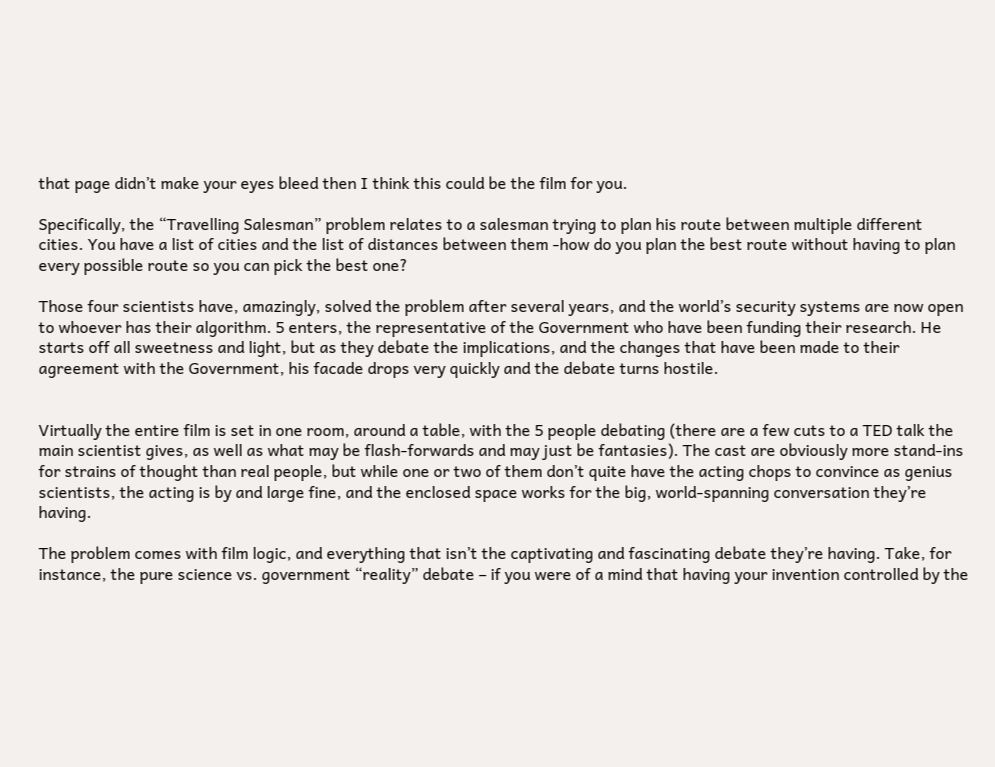that page didn’t make your eyes bleed then I think this could be the film for you.

Specifically, the “Travelling Salesman” problem relates to a salesman trying to plan his route between multiple different cities. You have a list of cities and the list of distances between them -how do you plan the best route without having to plan every possible route so you can pick the best one?

Those four scientists have, amazingly, solved the problem after several years, and the world’s security systems are now open to whoever has their algorithm. 5 enters, the representative of the Government who have been funding their research. He starts off all sweetness and light, but as they debate the implications, and the changes that have been made to their agreement with the Government, his facade drops very quickly and the debate turns hostile.


Virtually the entire film is set in one room, around a table, with the 5 people debating (there are a few cuts to a TED talk the main scientist gives, as well as what may be flash-forwards and may just be fantasies). The cast are obviously more stand-ins for strains of thought than real people, but while one or two of them don’t quite have the acting chops to convince as genius scientists, the acting is by and large fine, and the enclosed space works for the big, world-spanning conversation they’re having.

The problem comes with film logic, and everything that isn’t the captivating and fascinating debate they’re having. Take, for instance, the pure science vs. government “reality” debate – if you were of a mind that having your invention controlled by the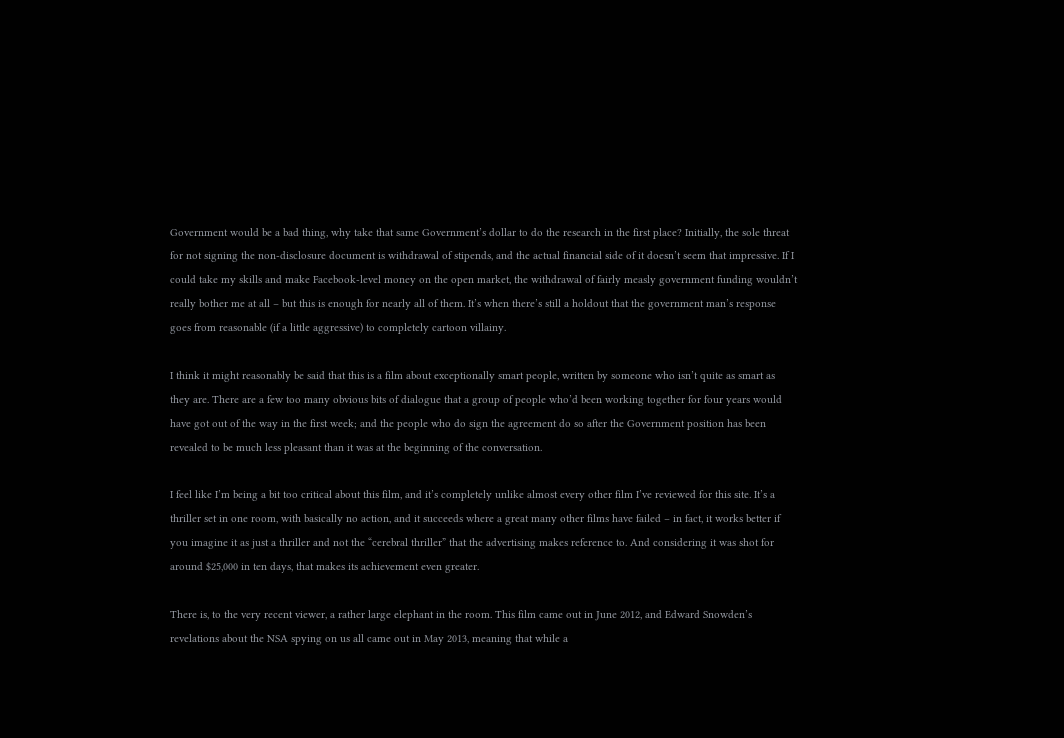Government would be a bad thing, why take that same Government’s dollar to do the research in the first place? Initially, the sole threat for not signing the non-disclosure document is withdrawal of stipends, and the actual financial side of it doesn’t seem that impressive. If I could take my skills and make Facebook-level money on the open market, the withdrawal of fairly measly government funding wouldn’t really bother me at all – but this is enough for nearly all of them. It’s when there’s still a holdout that the government man’s response goes from reasonable (if a little aggressive) to completely cartoon villainy.

I think it might reasonably be said that this is a film about exceptionally smart people, written by someone who isn’t quite as smart as they are. There are a few too many obvious bits of dialogue that a group of people who’d been working together for four years would have got out of the way in the first week; and the people who do sign the agreement do so after the Government position has been revealed to be much less pleasant than it was at the beginning of the conversation.

I feel like I’m being a bit too critical about this film, and it’s completely unlike almost every other film I’ve reviewed for this site. It’s a thriller set in one room, with basically no action, and it succeeds where a great many other films have failed – in fact, it works better if you imagine it as just a thriller and not the “cerebral thriller” that the advertising makes reference to. And considering it was shot for around $25,000 in ten days, that makes its achievement even greater.

There is, to the very recent viewer, a rather large elephant in the room. This film came out in June 2012, and Edward Snowden’s revelations about the NSA spying on us all came out in May 2013, meaning that while a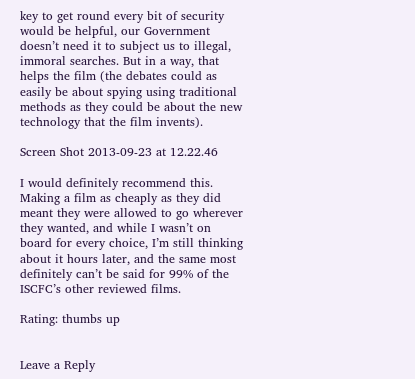key to get round every bit of security would be helpful, our Government doesn’t need it to subject us to illegal, immoral searches. But in a way, that helps the film (the debates could as easily be about spying using traditional methods as they could be about the new technology that the film invents).

Screen Shot 2013-09-23 at 12.22.46

I would definitely recommend this. Making a film as cheaply as they did meant they were allowed to go wherever they wanted, and while I wasn’t on board for every choice, I’m still thinking about it hours later, and the same most definitely can’t be said for 99% of the ISCFC’s other reviewed films.

Rating: thumbs up


Leave a Reply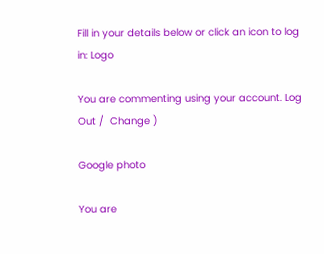Fill in your details below or click an icon to log in: Logo

You are commenting using your account. Log Out /  Change )

Google photo

You are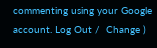commenting using your Google account. Log Out /  Change )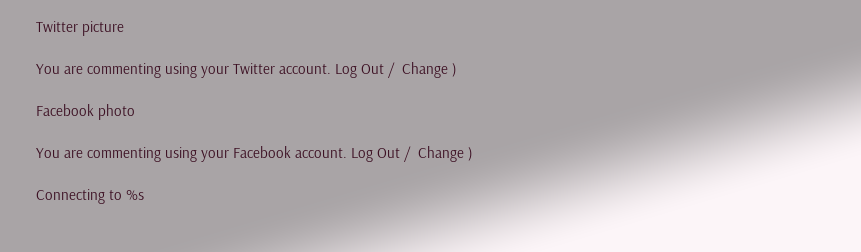Twitter picture

You are commenting using your Twitter account. Log Out /  Change )

Facebook photo

You are commenting using your Facebook account. Log Out /  Change )

Connecting to %s